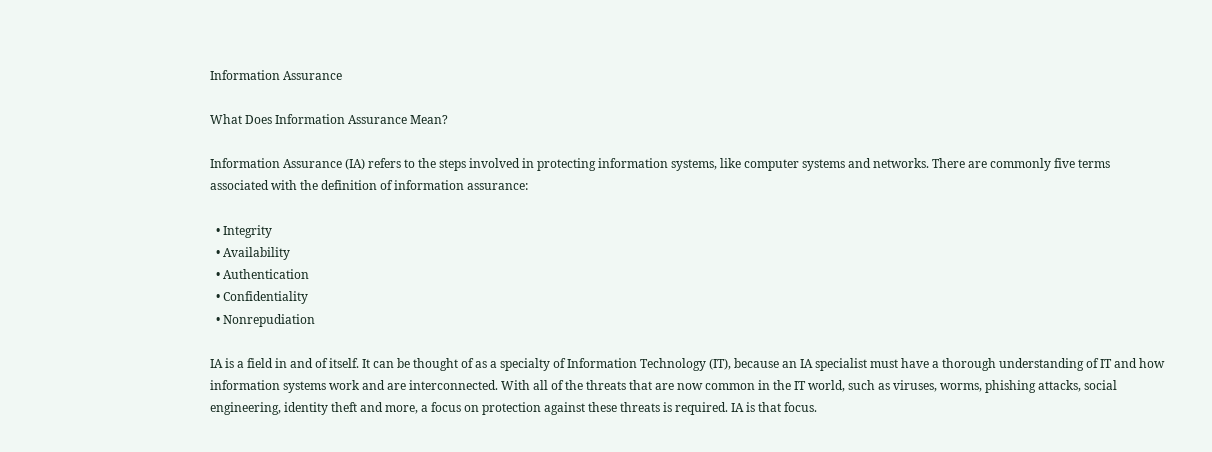Information Assurance

What Does Information Assurance Mean?

Information Assurance (IA) refers to the steps involved in protecting information systems, like computer systems and networks. There are commonly five terms associated with the definition of information assurance:

  • Integrity
  • Availability
  • Authentication
  • Confidentiality
  • Nonrepudiation

IA is a field in and of itself. It can be thought of as a specialty of Information Technology (IT), because an IA specialist must have a thorough understanding of IT and how information systems work and are interconnected. With all of the threats that are now common in the IT world, such as viruses, worms, phishing attacks, social engineering, identity theft and more, a focus on protection against these threats is required. IA is that focus.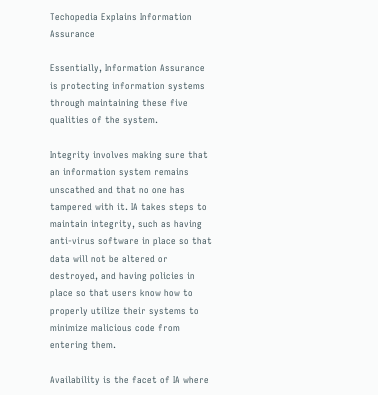Techopedia Explains Information Assurance

Essentially, Information Assurance is protecting information systems through maintaining these five qualities of the system.

Integrity involves making sure that an information system remains unscathed and that no one has tampered with it. IA takes steps to maintain integrity, such as having anti-virus software in place so that data will not be altered or destroyed, and having policies in place so that users know how to properly utilize their systems to minimize malicious code from entering them.

Availability is the facet of IA where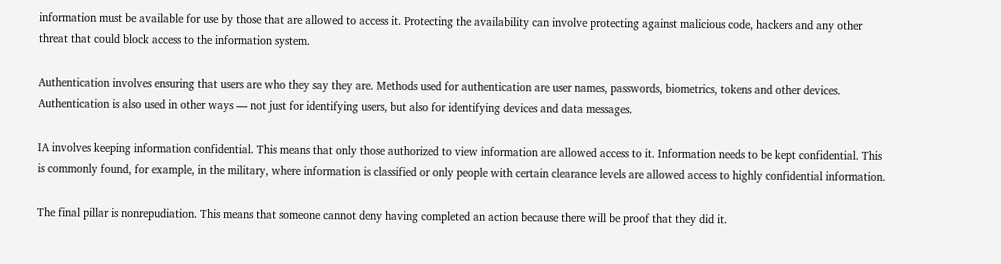information must be available for use by those that are allowed to access it. Protecting the availability can involve protecting against malicious code, hackers and any other threat that could block access to the information system.

Authentication involves ensuring that users are who they say they are. Methods used for authentication are user names, passwords, biometrics, tokens and other devices. Authentication is also used in other ways — not just for identifying users, but also for identifying devices and data messages.

IA involves keeping information confidential. This means that only those authorized to view information are allowed access to it. Information needs to be kept confidential. This is commonly found, for example, in the military, where information is classified or only people with certain clearance levels are allowed access to highly confidential information.

The final pillar is nonrepudiation. This means that someone cannot deny having completed an action because there will be proof that they did it.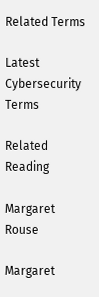Related Terms

Latest Cybersecurity Terms

Related Reading

Margaret Rouse

Margaret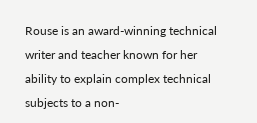Rouse is an award-winning technical writer and teacher known for her ability to explain complex technical subjects to a non-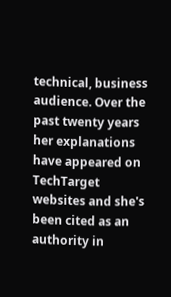technical, business audience. Over the past twenty years her explanations have appeared on TechTarget websites and she's been cited as an authority in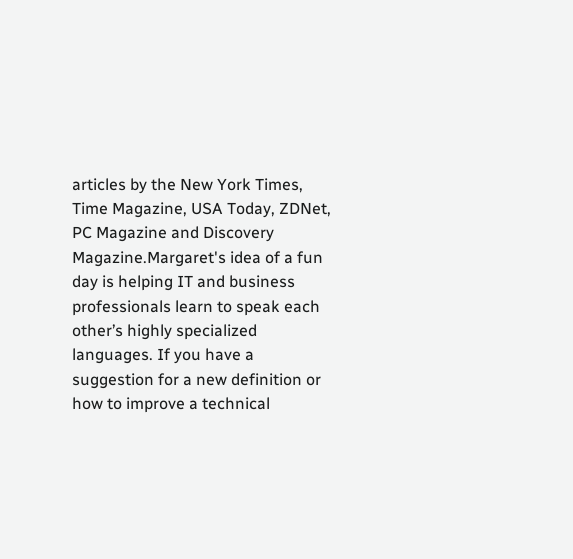articles by the New York Times, Time Magazine, USA Today, ZDNet, PC Magazine and Discovery Magazine.Margaret's idea of a fun day is helping IT and business professionals learn to speak each other’s highly specialized languages. If you have a suggestion for a new definition or how to improve a technical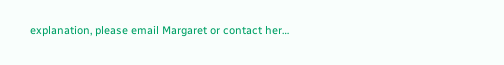explanation, please email Margaret or contact her…